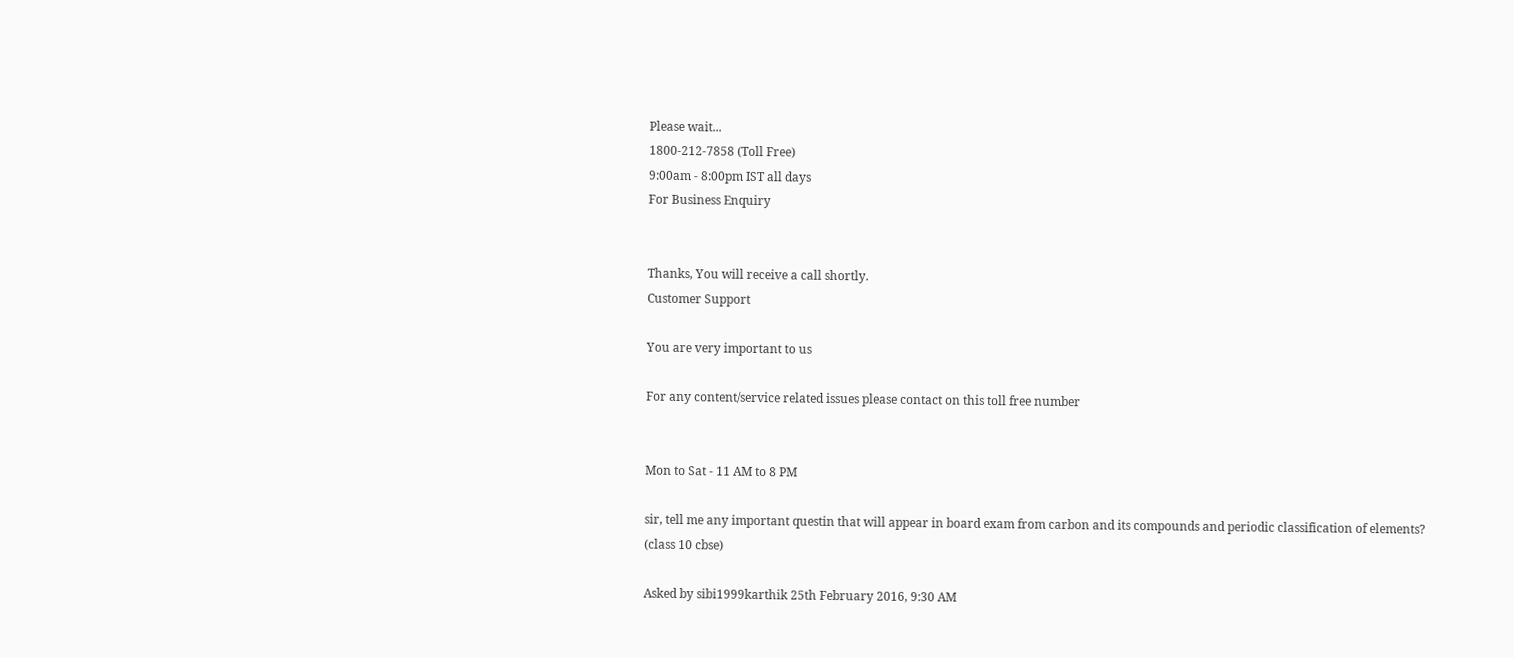Please wait...
1800-212-7858 (Toll Free)
9:00am - 8:00pm IST all days
For Business Enquiry


Thanks, You will receive a call shortly.
Customer Support

You are very important to us

For any content/service related issues please contact on this toll free number


Mon to Sat - 11 AM to 8 PM

sir, tell me any important questin that will appear in board exam from carbon and its compounds and periodic classification of elements?
(class 10 cbse)

Asked by sibi1999karthik 25th February 2016, 9:30 AM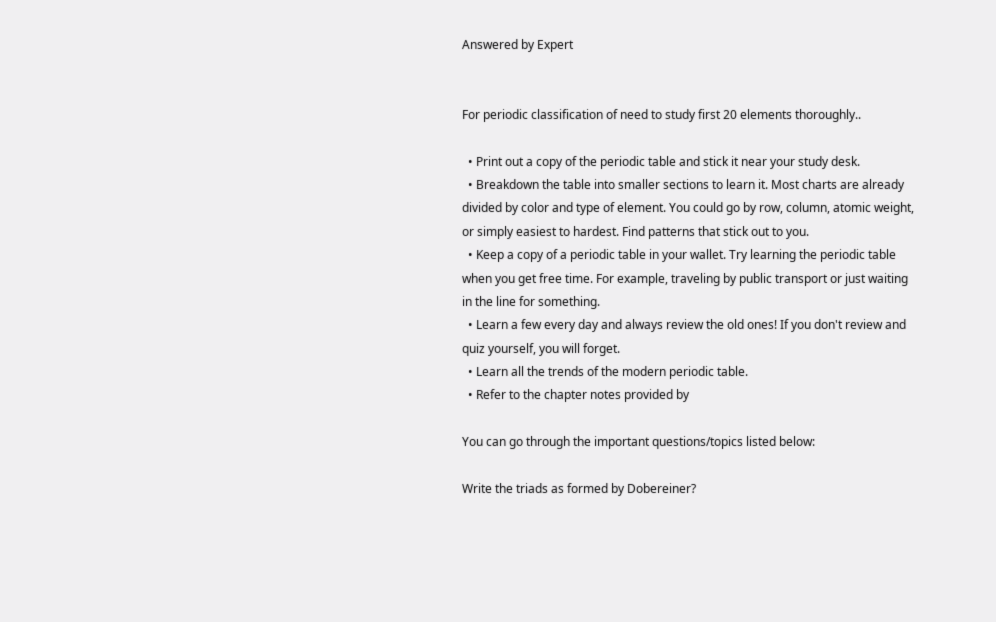Answered by Expert


For periodic classification of need to study first 20 elements thoroughly..

  • Print out a copy of the periodic table and stick it near your study desk.
  • Breakdown the table into smaller sections to learn it. Most charts are already divided by color and type of element. You could go by row, column, atomic weight, or simply easiest to hardest. Find patterns that stick out to you.
  • Keep a copy of a periodic table in your wallet. Try learning the periodic table when you get free time. For example, traveling by public transport or just waiting in the line for something.
  • Learn a few every day and always review the old ones! If you don't review and quiz yourself, you will forget.
  • Learn all the trends of the modern periodic table.
  • Refer to the chapter notes provided by

You can go through the important questions/topics listed below:

Write the triads as formed by Dobereiner?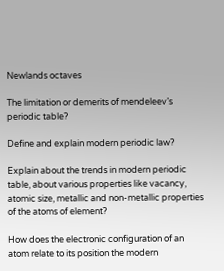Newlands octaves

The limitation or demerits of mendeleev’s periodic table?

Define and explain modern periodic law?

Explain about the trends in modern periodic table, about various properties like vacancy, atomic size, metallic and non-metallic properties of the atoms of element?

How does the electronic configuration of an atom relate to its position the modern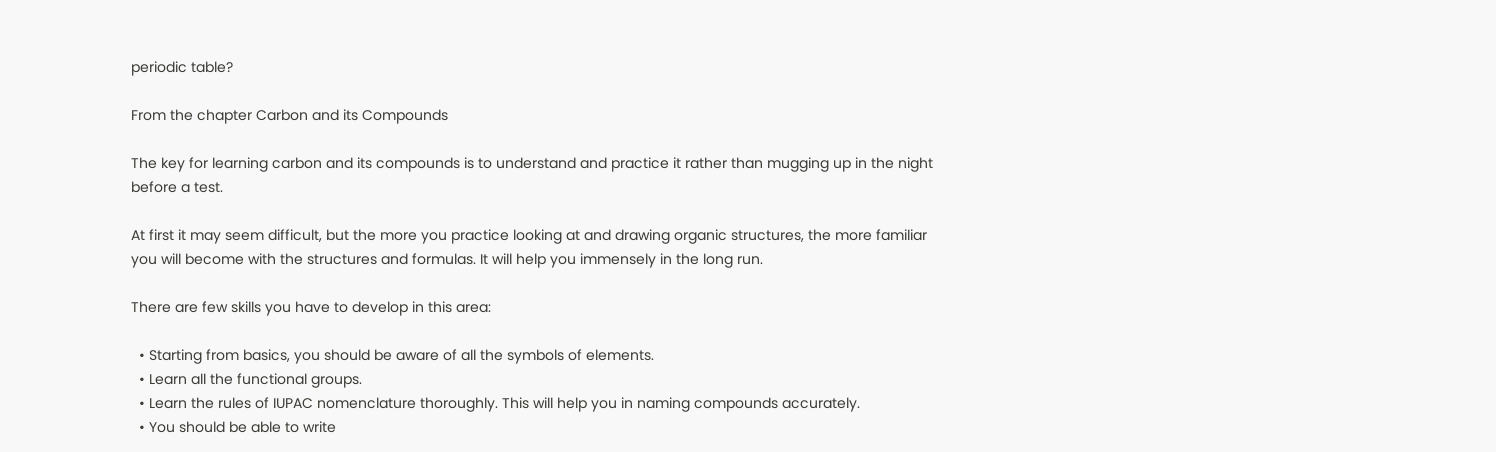periodic table?

From the chapter Carbon and its Compounds

The key for learning carbon and its compounds is to understand and practice it rather than mugging up in the night before a test.

At first it may seem difficult, but the more you practice looking at and drawing organic structures, the more familiar you will become with the structures and formulas. It will help you immensely in the long run.

There are few skills you have to develop in this area:

  • Starting from basics, you should be aware of all the symbols of elements.
  • Learn all the functional groups.
  • Learn the rules of IUPAC nomenclature thoroughly. This will help you in naming compounds accurately.
  • You should be able to write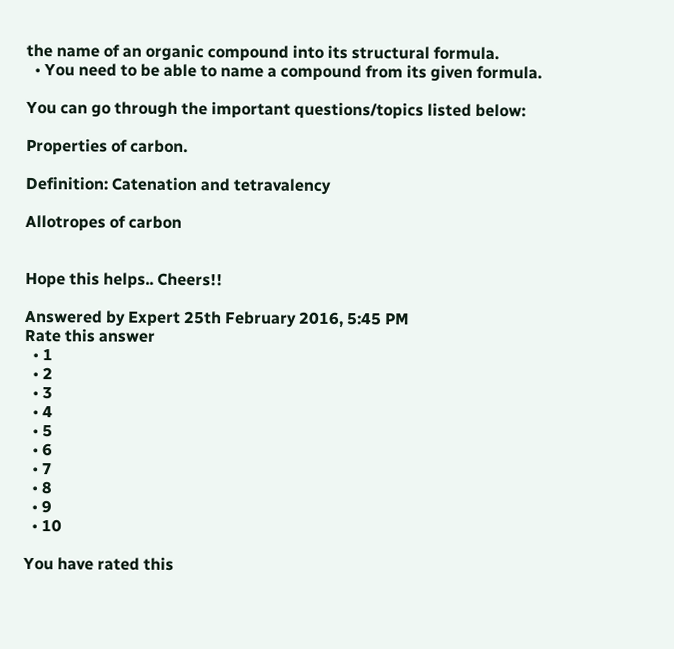the name of an organic compound into its structural formula.
  • You need to be able to name a compound from its given formula.

You can go through the important questions/topics listed below:

Properties of carbon.

Definition: Catenation and tetravalency

Allotropes of carbon


Hope this helps.. Cheers!!

Answered by Expert 25th February 2016, 5:45 PM
Rate this answer
  • 1
  • 2
  • 3
  • 4
  • 5
  • 6
  • 7
  • 8
  • 9
  • 10

You have rated this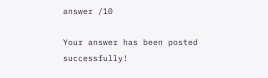answer /10

Your answer has been posted successfully!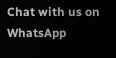Chat with us on WhatsApp